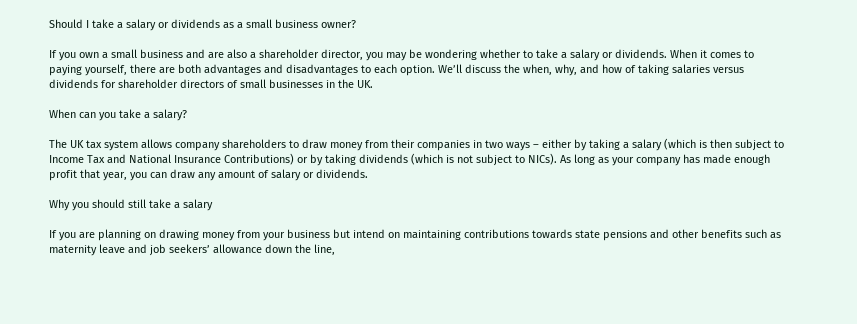Should I take a salary or dividends as a small business owner?

If you own a small business and are also a shareholder director, you may be wondering whether to take a salary or dividends. When it comes to paying yourself, there are both advantages and disadvantages to each option. We’ll discuss the when, why, and how of taking salaries versus dividends for shareholder directors of small businesses in the UK.

When can you take a salary?

The UK tax system allows company shareholders to draw money from their companies in two ways – either by taking a salary (which is then subject to Income Tax and National Insurance Contributions) or by taking dividends (which is not subject to NICs). As long as your company has made enough profit that year, you can draw any amount of salary or dividends.

Why you should still take a salary

If you are planning on drawing money from your business but intend on maintaining contributions towards state pensions and other benefits such as maternity leave and job seekers’ allowance down the line,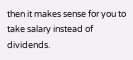then it makes sense for you to take salary instead of dividends.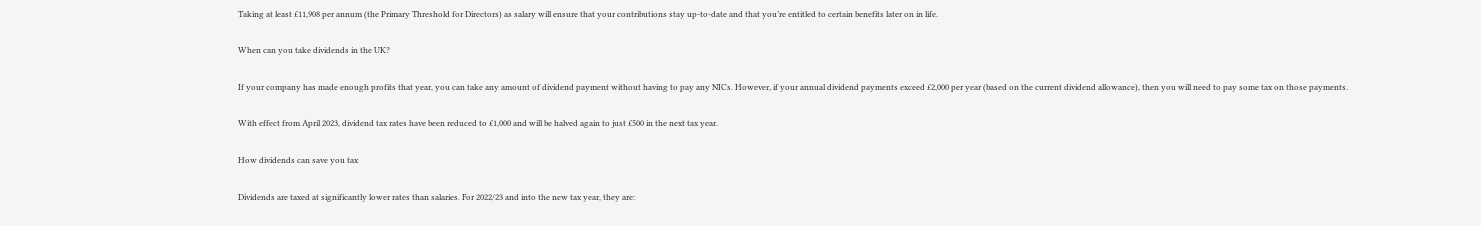Taking at least £11,908 per annum (the Primary Threshold for Directors) as salary will ensure that your contributions stay up-to-date and that you’re entitled to certain benefits later on in life.

When can you take dividends in the UK?

If your company has made enough profits that year, you can take any amount of dividend payment without having to pay any NICs. However, if your annual dividend payments exceed £2,000 per year (based on the current dividend allowance), then you will need to pay some tax on those payments.

With effect from April 2023, dividend tax rates have been reduced to £1,000 and will be halved again to just £500 in the next tax year.

How dividends can save you tax

Dividends are taxed at significantly lower rates than salaries. For 2022/23 and into the new tax year, they are: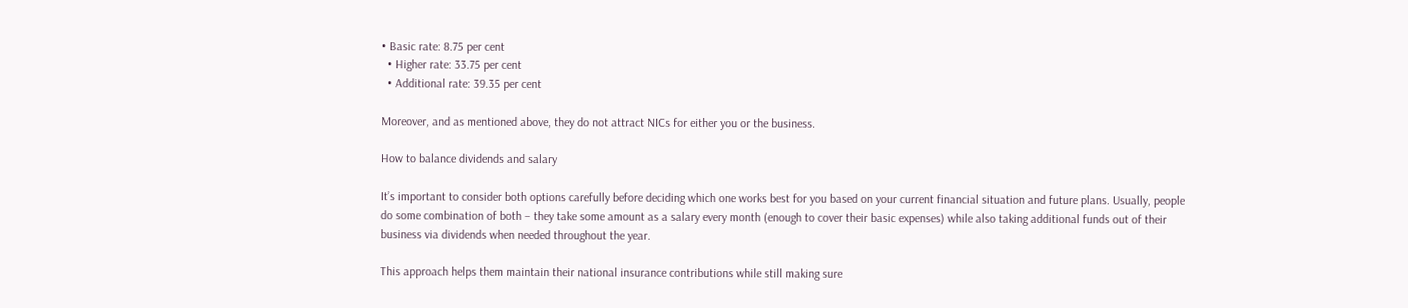• Basic rate: 8.75 per cent
  • Higher rate: 33.75 per cent
  • Additional rate: 39.35 per cent

Moreover, and as mentioned above, they do not attract NICs for either you or the business.

How to balance dividends and salary

It’s important to consider both options carefully before deciding which one works best for you based on your current financial situation and future plans. Usually, people do some combination of both – they take some amount as a salary every month (enough to cover their basic expenses) while also taking additional funds out of their business via dividends when needed throughout the year.

This approach helps them maintain their national insurance contributions while still making sure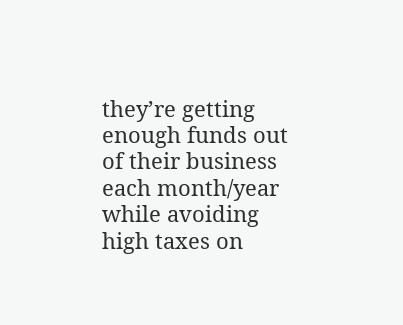they’re getting enough funds out of their business each month/year while avoiding high taxes on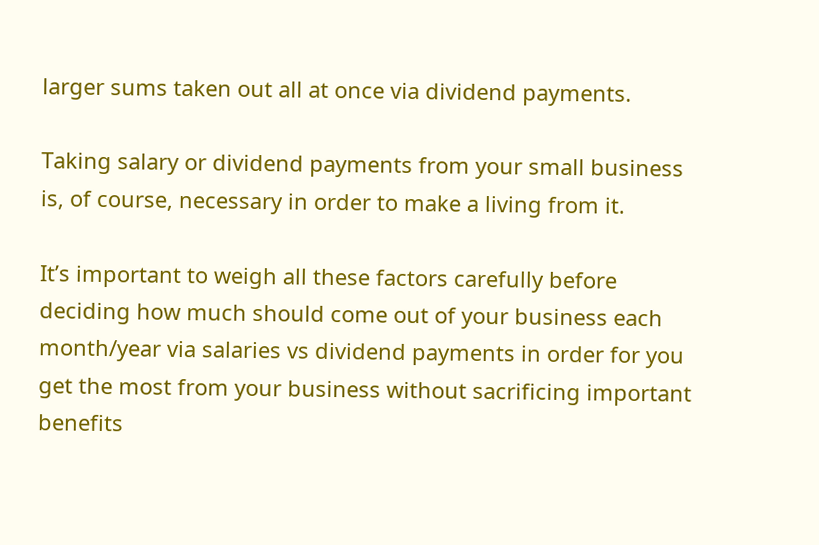larger sums taken out all at once via dividend payments.

Taking salary or dividend payments from your small business is, of course, necessary in order to make a living from it.

It’s important to weigh all these factors carefully before deciding how much should come out of your business each month/year via salaries vs dividend payments in order for you get the most from your business without sacrificing important benefits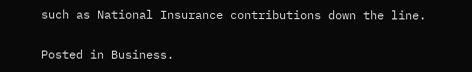such as National Insurance contributions down the line.

Posted in Business.